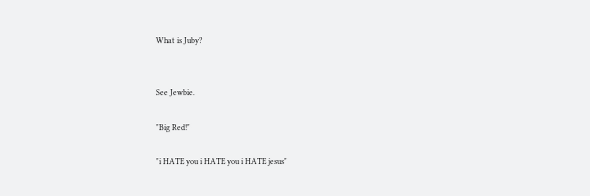What is Juby?


See Jewbie.

"Big Red!"

"i HATE you i HATE you i HATE jesus"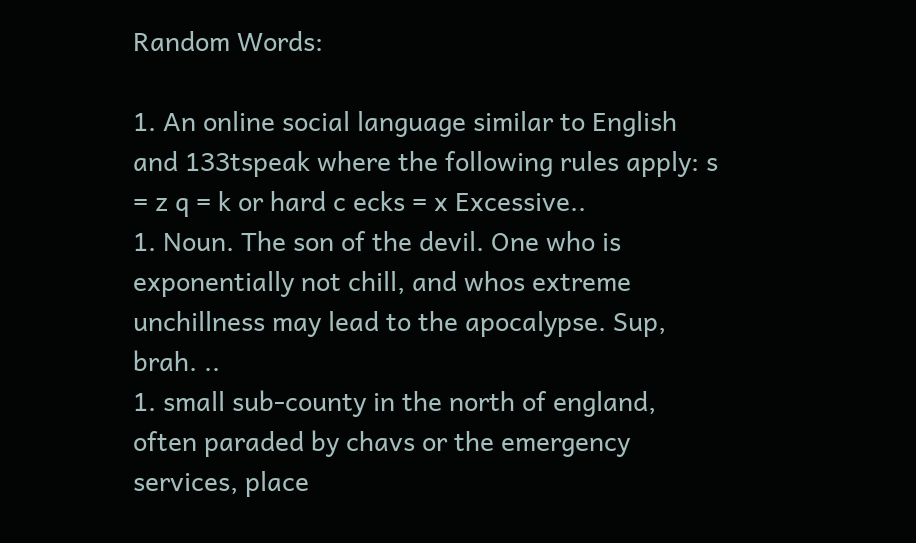Random Words:

1. An online social language similar to English and 133tspeak where the following rules apply: s = z q = k or hard c ecks = x Excessive..
1. Noun. The son of the devil. One who is exponentially not chill, and whos extreme unchillness may lead to the apocalypse. Sup, brah. ..
1. small sub-county in the north of england, often paraded by chavs or the emergency services, place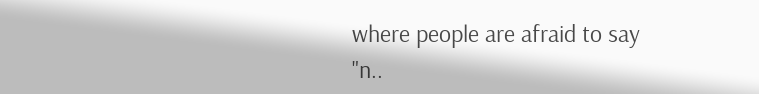where people are afraid to say "n..